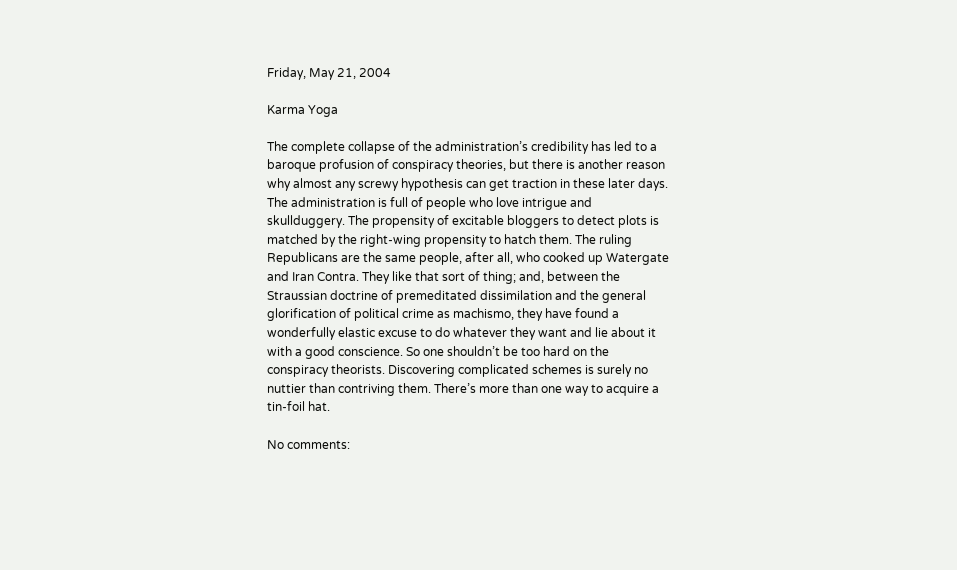Friday, May 21, 2004

Karma Yoga

The complete collapse of the administration’s credibility has led to a baroque profusion of conspiracy theories, but there is another reason why almost any screwy hypothesis can get traction in these later days. The administration is full of people who love intrigue and skullduggery. The propensity of excitable bloggers to detect plots is matched by the right-wing propensity to hatch them. The ruling Republicans are the same people, after all, who cooked up Watergate and Iran Contra. They like that sort of thing; and, between the Straussian doctrine of premeditated dissimilation and the general glorification of political crime as machismo, they have found a wonderfully elastic excuse to do whatever they want and lie about it with a good conscience. So one shouldn’t be too hard on the conspiracy theorists. Discovering complicated schemes is surely no nuttier than contriving them. There’s more than one way to acquire a tin-foil hat.

No comments: